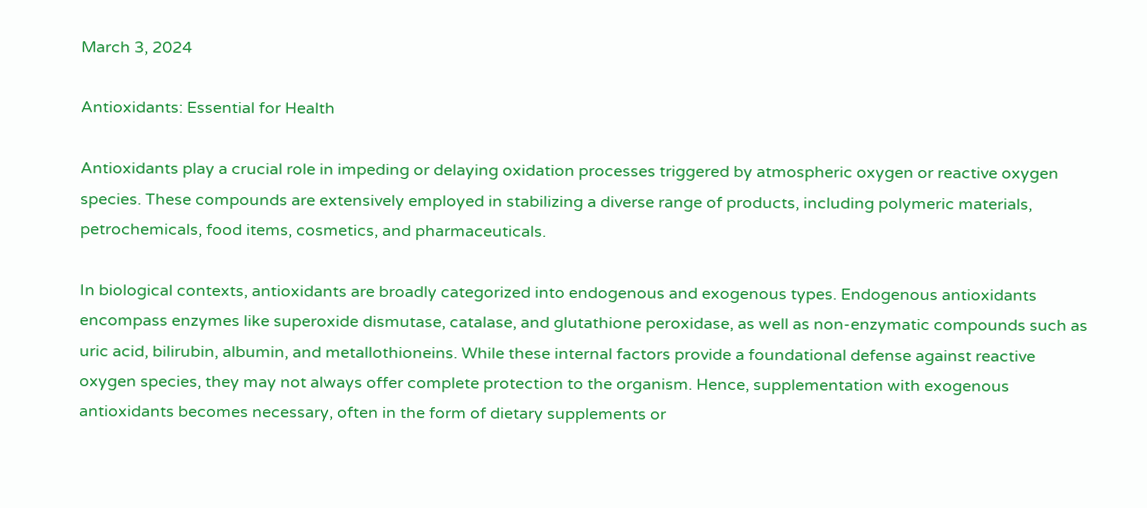March 3, 2024

Antioxidants: Essential for Health

Antioxidants play a crucial role in impeding or delaying oxidation processes triggered by atmospheric oxygen or reactive oxygen species. These compounds are extensively employed in stabilizing a diverse range of products, including polymeric materials, petrochemicals, food items, cosmetics, and pharmaceuticals.

In biological contexts, antioxidants are broadly categorized into endogenous and exogenous types. Endogenous antioxidants encompass enzymes like superoxide dismutase, catalase, and glutathione peroxidase, as well as non-enzymatic compounds such as uric acid, bilirubin, albumin, and metallothioneins. While these internal factors provide a foundational defense against reactive oxygen species, they may not always offer complete protection to the organism. Hence, supplementation with exogenous antioxidants becomes necessary, often in the form of dietary supplements or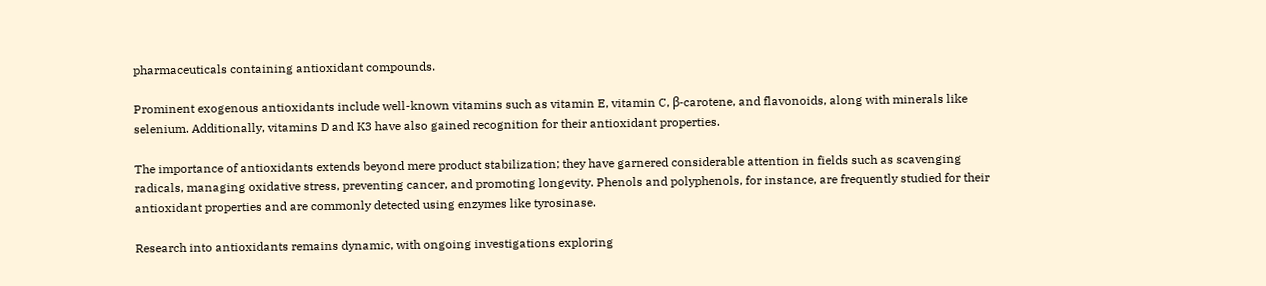pharmaceuticals containing antioxidant compounds.

Prominent exogenous antioxidants include well-known vitamins such as vitamin E, vitamin C, β-carotene, and flavonoids, along with minerals like selenium. Additionally, vitamins D and K3 have also gained recognition for their antioxidant properties.

The importance of antioxidants extends beyond mere product stabilization; they have garnered considerable attention in fields such as scavenging radicals, managing oxidative stress, preventing cancer, and promoting longevity. Phenols and polyphenols, for instance, are frequently studied for their antioxidant properties and are commonly detected using enzymes like tyrosinase.

Research into antioxidants remains dynamic, with ongoing investigations exploring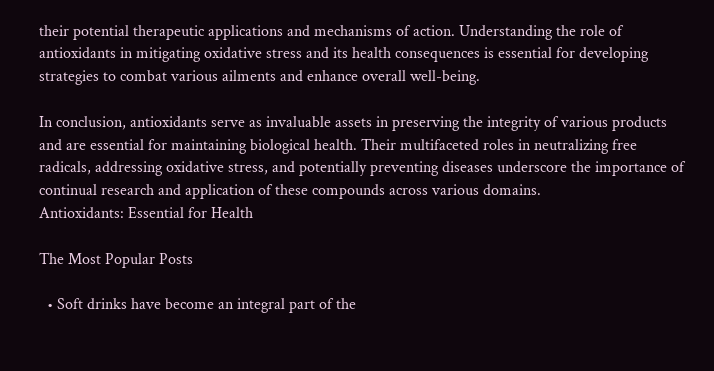their potential therapeutic applications and mechanisms of action. Understanding the role of antioxidants in mitigating oxidative stress and its health consequences is essential for developing strategies to combat various ailments and enhance overall well-being.

In conclusion, antioxidants serve as invaluable assets in preserving the integrity of various products and are essential for maintaining biological health. Their multifaceted roles in neutralizing free radicals, addressing oxidative stress, and potentially preventing diseases underscore the importance of continual research and application of these compounds across various domains.
Antioxidants: Essential for Health

The Most Popular Posts

  • Soft drinks have become an integral part of the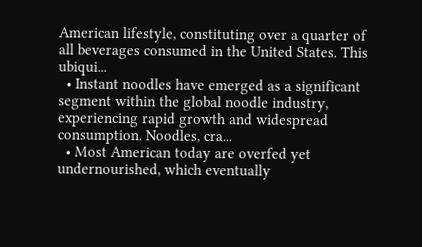American lifestyle, constituting over a quarter of all beverages consumed in the United States. This ubiqui...
  • Instant noodles have emerged as a significant segment within the global noodle industry, experiencing rapid growth and widespread consumption. Noodles, cra...
  • Most American today are overfed yet undernourished, which eventually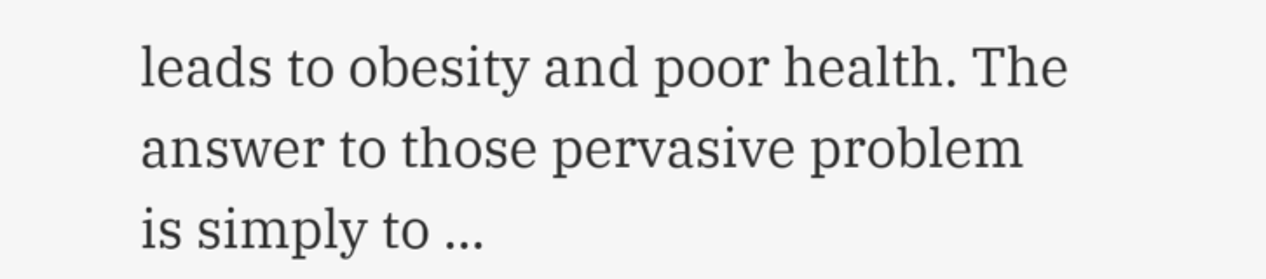leads to obesity and poor health. The answer to those pervasive problem is simply to ...